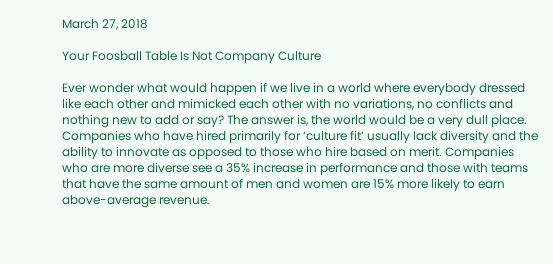March 27, 2018

Your Foosball Table Is Not Company Culture

Ever wonder what would happen if we live in a world where everybody dressed like each other and mimicked each other with no variations, no conflicts and nothing new to add or say? The answer is, the world would be a very dull place. Companies who have hired primarily for ‘culture fit’ usually lack diversity and the ability to innovate as opposed to those who hire based on merit. Companies who are more diverse see a 35% increase in performance and those with teams that have the same amount of men and women are 15% more likely to earn above-average revenue.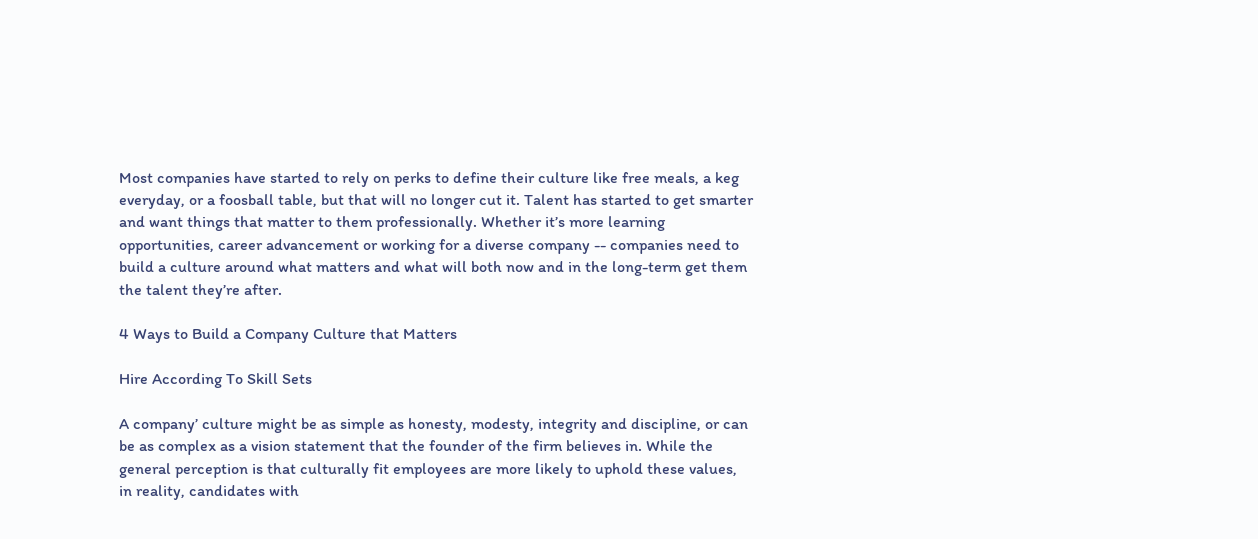Most companies have started to rely on perks to define their culture like free meals, a keg everyday, or a foosball table, but that will no longer cut it. Talent has started to get smarter and want things that matter to them professionally. Whether it’s more learning opportunities, career advancement or working for a diverse company -- companies need to build a culture around what matters and what will both now and in the long-term get them the talent they’re after.

4 Ways to Build a Company Culture that Matters

Hire According To Skill Sets

A company’ culture might be as simple as honesty, modesty, integrity and discipline, or can be as complex as a vision statement that the founder of the firm believes in. While the general perception is that culturally fit employees are more likely to uphold these values, in reality, candidates with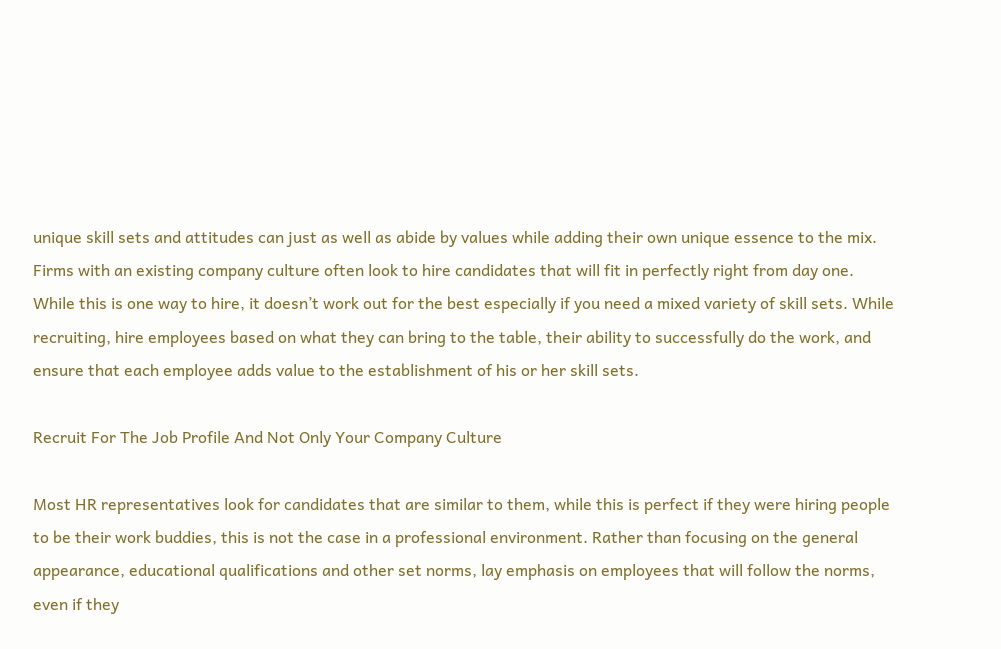unique skill sets and attitudes can just as well as abide by values while adding their own unique essence to the mix. Firms with an existing company culture often look to hire candidates that will fit in perfectly right from day one. While this is one way to hire, it doesn’t work out for the best especially if you need a mixed variety of skill sets. While recruiting, hire employees based on what they can bring to the table, their ability to successfully do the work, and ensure that each employee adds value to the establishment of his or her skill sets.

Recruit For The Job Profile And Not Only Your Company Culture

Most HR representatives look for candidates that are similar to them, while this is perfect if they were hiring people to be their work buddies, this is not the case in a professional environment. Rather than focusing on the general appearance, educational qualifications and other set norms, lay emphasis on employees that will follow the norms, even if they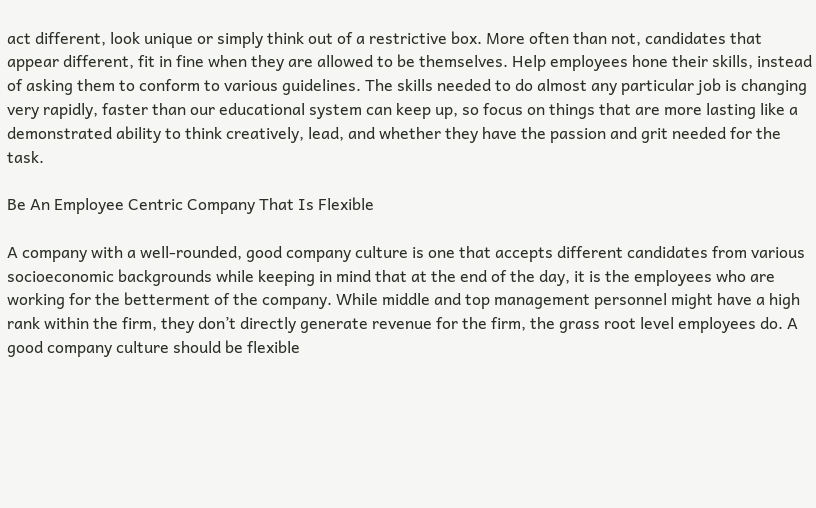act different, look unique or simply think out of a restrictive box. More often than not, candidates that appear different, fit in fine when they are allowed to be themselves. Help employees hone their skills, instead of asking them to conform to various guidelines. The skills needed to do almost any particular job is changing very rapidly, faster than our educational system can keep up, so focus on things that are more lasting like a demonstrated ability to think creatively, lead, and whether they have the passion and grit needed for the task.

Be An Employee Centric Company That Is Flexible

A company with a well-rounded, good company culture is one that accepts different candidates from various socioeconomic backgrounds while keeping in mind that at the end of the day, it is the employees who are working for the betterment of the company. While middle and top management personnel might have a high rank within the firm, they don’t directly generate revenue for the firm, the grass root level employees do. A good company culture should be flexible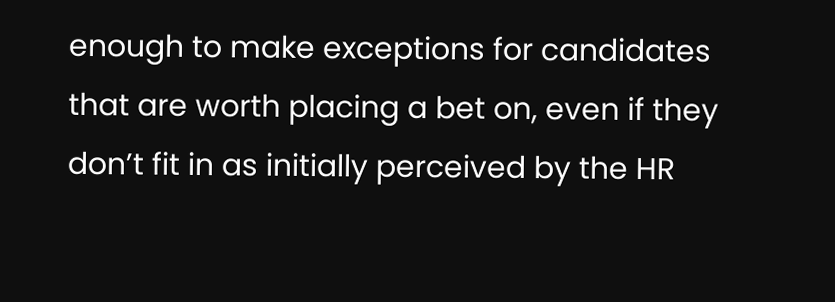enough to make exceptions for candidates that are worth placing a bet on, even if they don’t fit in as initially perceived by the HR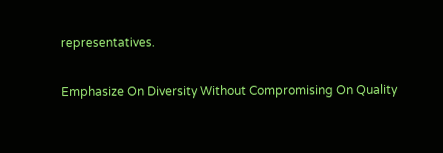representatives.

Emphasize On Diversity Without Compromising On Quality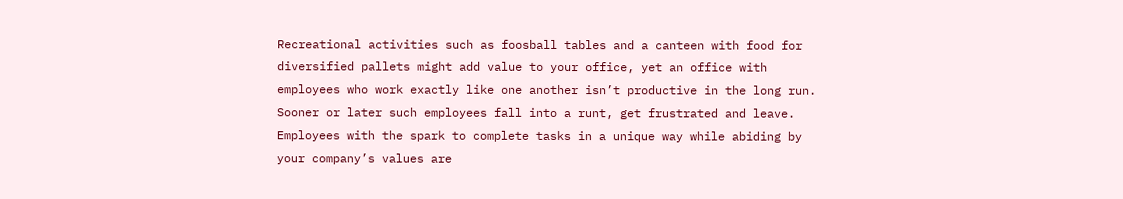Recreational activities such as foosball tables and a canteen with food for diversified pallets might add value to your office, yet an office with employees who work exactly like one another isn’t productive in the long run. Sooner or later such employees fall into a runt, get frustrated and leave. Employees with the spark to complete tasks in a unique way while abiding by your company’s values are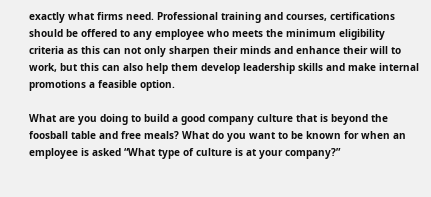exactly what firms need. Professional training and courses, certifications should be offered to any employee who meets the minimum eligibility criteria as this can not only sharpen their minds and enhance their will to work, but this can also help them develop leadership skills and make internal promotions a feasible option.

What are you doing to build a good company culture that is beyond the foosball table and free meals? What do you want to be known for when an employee is asked “What type of culture is at your company?”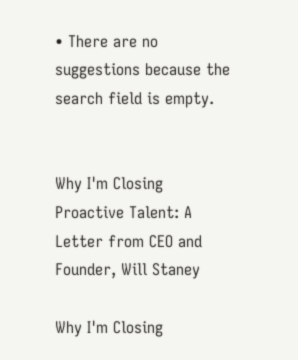• There are no suggestions because the search field is empty.


Why I'm Closing Proactive Talent: A Letter from CEO and Founder, Will Staney

Why I'm Closing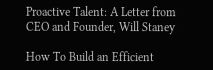Proactive Talent: A Letter from CEO and Founder, Will Staney

How To Build an Efficient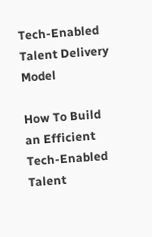Tech-Enabled Talent Delivery Model

How To Build an Efficient Tech-Enabled Talent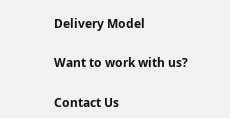Delivery Model

Want to work with us?

Contact Us